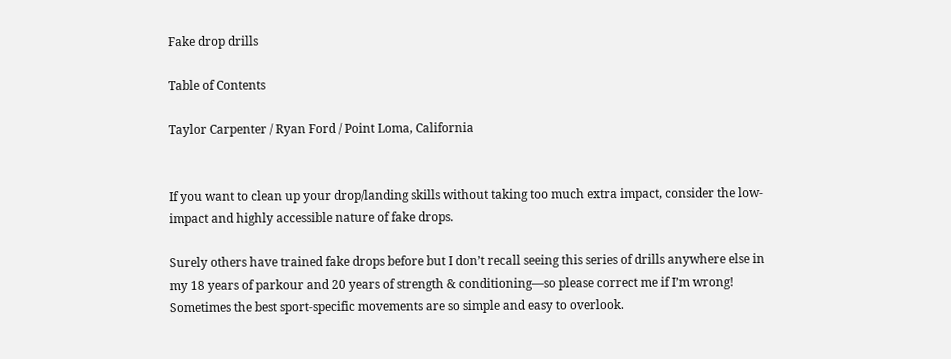Fake drop drills

Table of Contents

Taylor Carpenter / Ryan Ford / Point Loma, California


If you want to clean up your drop/landing skills without taking too much extra impact, consider the low-impact and highly accessible nature of fake drops.

Surely others have trained fake drops before but I don’t recall seeing this series of drills anywhere else in my 18 years of parkour and 20 years of strength & conditioning—so please correct me if I’m wrong! Sometimes the best sport-specific movements are so simple and easy to overlook.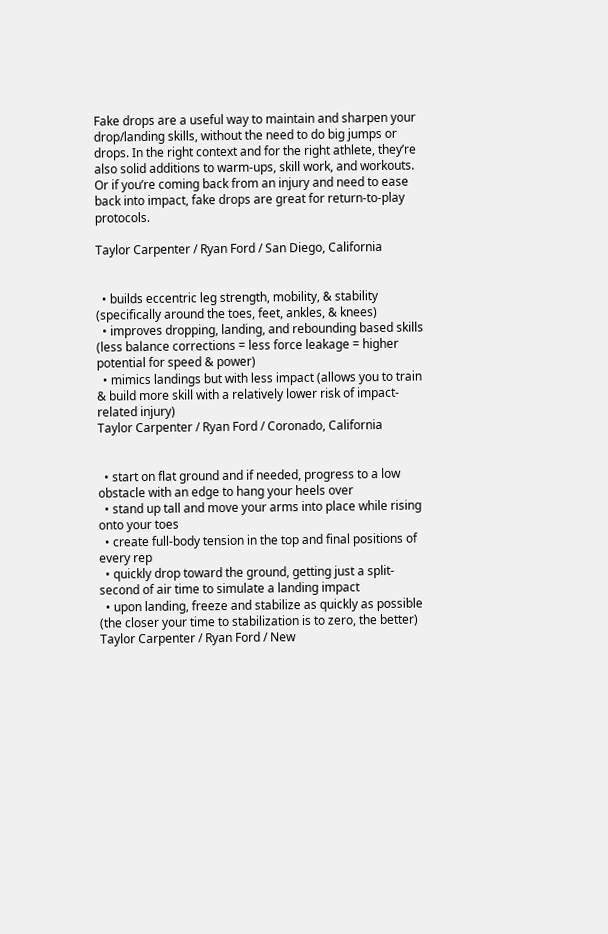Fake drops are a useful way to maintain and sharpen your drop/landing skills, without the need to do big jumps or drops. In the right context and for the right athlete, they’re also solid additions to warm-ups, skill work, and workouts. Or if you’re coming back from an injury and need to ease back into impact, fake drops are great for return-to-play protocols.

Taylor Carpenter / Ryan Ford / San Diego, California


  • builds eccentric leg strength, mobility, & stability (specifically around the toes, feet, ankles, & knees)
  • improves dropping, landing, and rebounding based skills (less balance corrections = less force leakage = higher potential for speed & power)
  • mimics landings but with less impact (allows you to train & build more skill with a relatively lower risk of impact-related injury)
Taylor Carpenter / Ryan Ford / Coronado, California


  • start on flat ground and if needed, progress to a low obstacle with an edge to hang your heels over
  • stand up tall and move your arms into place while rising onto your toes
  • create full-body tension in the top and final positions of every rep
  • quickly drop toward the ground, getting just a split-second of air time to simulate a landing impact
  • upon landing, freeze and stabilize as quickly as possible (the closer your time to stabilization is to zero, the better)
Taylor Carpenter / Ryan Ford / New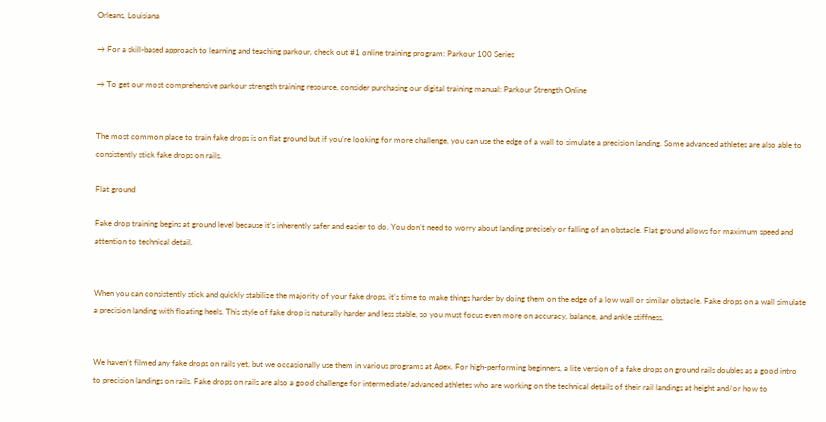Orleans, Louisiana

→ For a skill-based approach to learning and teaching parkour, check out #1 online training program: Parkour 100 Series

→ To get our most comprehensive parkour strength training resource, consider purchasing our digital training manual: Parkour Strength Online


The most common place to train fake drops is on flat ground but if you’re looking for more challenge, you can use the edge of a wall to simulate a precision landing. Some advanced athletes are also able to consistently stick fake drops on rails.

Flat ground

Fake drop training begins at ground level because it’s inherently safer and easier to do. You don’t need to worry about landing precisely or falling of an obstacle. Flat ground allows for maximum speed and attention to technical detail.


When you can consistently stick and quickly stabilize the majority of your fake drops, it’s time to make things harder by doing them on the edge of a low wall or similar obstacle. Fake drops on a wall simulate a precision landing with floating heels. This style of fake drop is naturally harder and less stable, so you must focus even more on accuracy, balance, and ankle stiffness.


We haven’t filmed any fake drops on rails yet, but we occasionally use them in various programs at Apex. For high-performing beginners, a lite version of a fake drops on ground rails doubles as a good intro to precision landings on rails. Fake drops on rails are also a good challenge for intermediate/advanced athletes who are working on the technical details of their rail landings at height and/or how to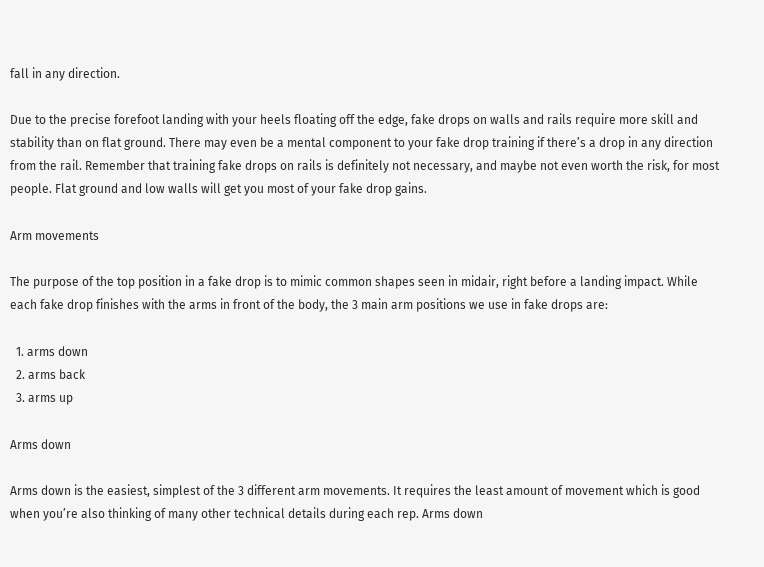fall in any direction.

Due to the precise forefoot landing with your heels floating off the edge, fake drops on walls and rails require more skill and stability than on flat ground. There may even be a mental component to your fake drop training if there’s a drop in any direction from the rail. Remember that training fake drops on rails is definitely not necessary, and maybe not even worth the risk, for most people. Flat ground and low walls will get you most of your fake drop gains.

Arm movements

The purpose of the top position in a fake drop is to mimic common shapes seen in midair, right before a landing impact. While each fake drop finishes with the arms in front of the body, the 3 main arm positions we use in fake drops are:

  1. arms down
  2. arms back
  3. arms up

Arms down

Arms down is the easiest, simplest of the 3 different arm movements. It requires the least amount of movement which is good when you’re also thinking of many other technical details during each rep. Arms down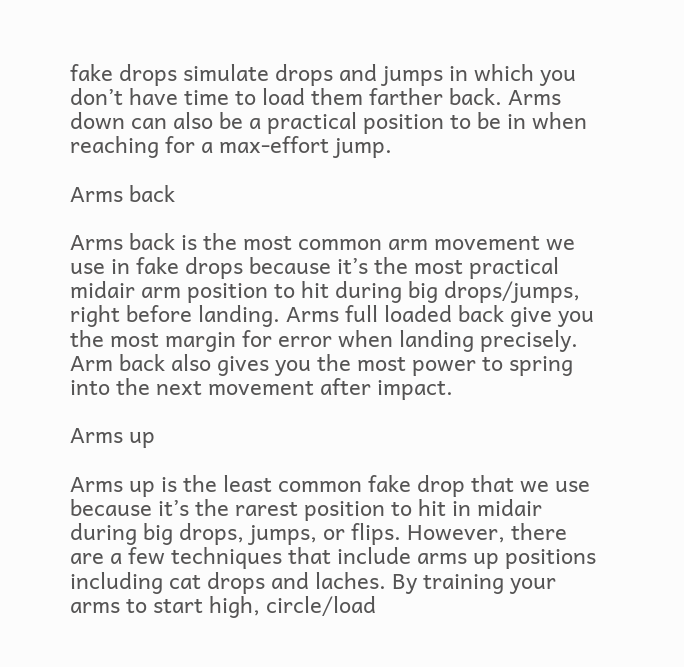fake drops simulate drops and jumps in which you don’t have time to load them farther back. Arms down can also be a practical position to be in when reaching for a max-effort jump.

Arms back

Arms back is the most common arm movement we use in fake drops because it’s the most practical midair arm position to hit during big drops/jumps, right before landing. Arms full loaded back give you the most margin for error when landing precisely. Arm back also gives you the most power to spring into the next movement after impact.

Arms up

Arms up is the least common fake drop that we use because it’s the rarest position to hit in midair during big drops, jumps, or flips. However, there are a few techniques that include arms up positions including cat drops and laches. By training your arms to start high, circle/load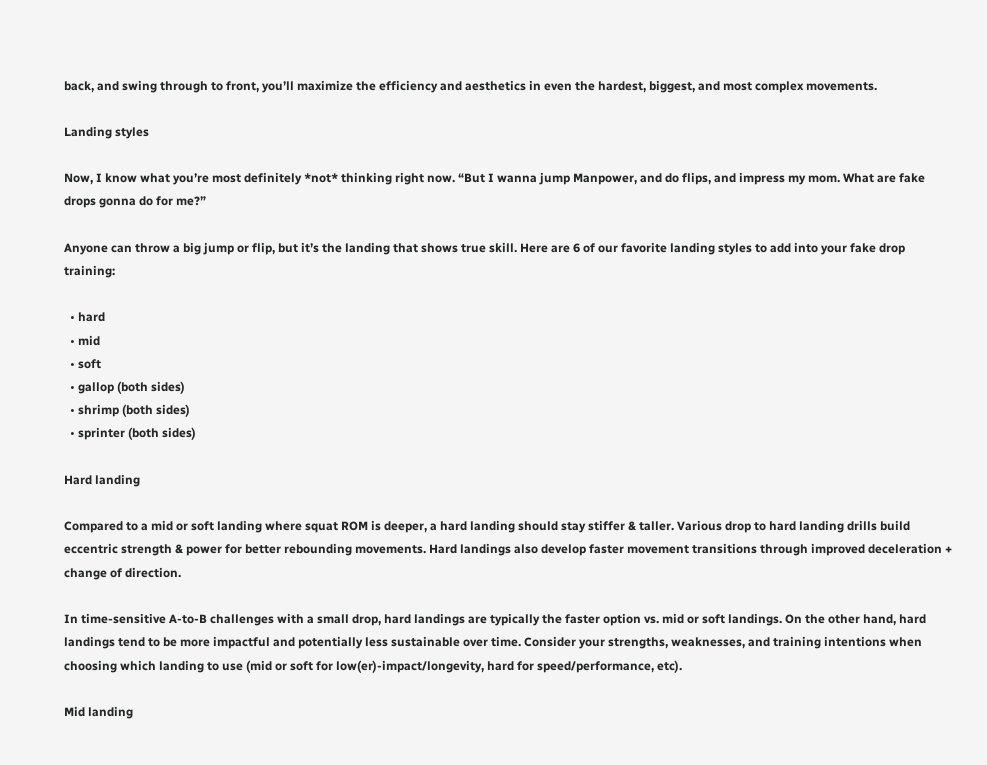back, and swing through to front, you’ll maximize the efficiency and aesthetics in even the hardest, biggest, and most complex movements.

Landing styles

Now, I know what you’re most definitely *not* thinking right now. “But I wanna jump Manpower, and do flips, and impress my mom. What are fake drops gonna do for me?”

Anyone can throw a big jump or flip, but it’s the landing that shows true skill. Here are 6 of our favorite landing styles to add into your fake drop training:

  • hard
  • mid
  • soft
  • gallop (both sides)
  • shrimp (both sides)
  • sprinter (both sides)

Hard landing

Compared to a mid or soft landing where squat ROM is deeper, a hard landing should stay stiffer & taller. Various drop to hard landing drills build eccentric strength & power for better rebounding movements. Hard landings also develop faster movement transitions through improved deceleration + change of direction.

In time-sensitive A-to-B challenges with a small drop, hard landings are typically the faster option vs. mid or soft landings. On the other hand, hard landings tend to be more impactful and potentially less sustainable over time. Consider your strengths, weaknesses, and training intentions when choosing which landing to use (mid or soft for low(er)-impact/longevity, hard for speed/performance, etc).

Mid landing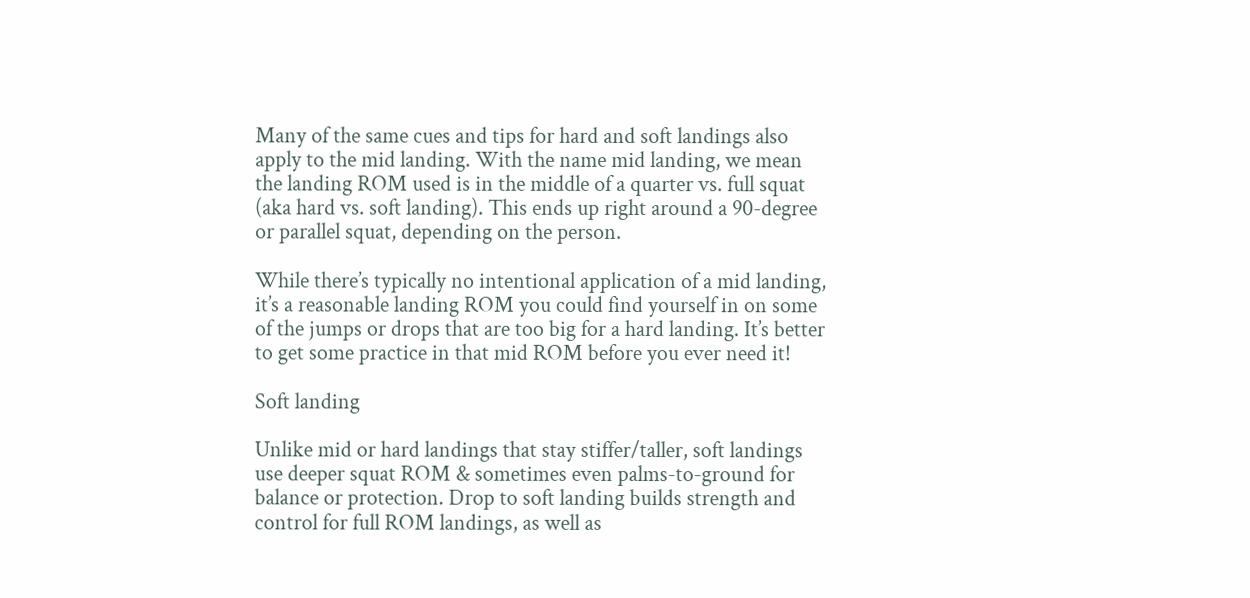Many of the same cues and tips for hard and soft landings also apply to the mid landing. With the name mid landing, we mean the landing ROM used is in the middle of a quarter vs. full squat (aka hard vs. soft landing). This ends up right around a 90-degree or parallel squat, depending on the person.

While there’s typically no intentional application of a mid landing, it’s a reasonable landing ROM you could find yourself in on some of the jumps or drops that are too big for a hard landing. It’s better to get some practice in that mid ROM before you ever need it!

Soft landing

Unlike mid or hard landings that stay stiffer/taller, soft landings use deeper squat ROM & sometimes even palms-to-ground for balance or protection. Drop to soft landing builds strength and control for full ROM landings, as well as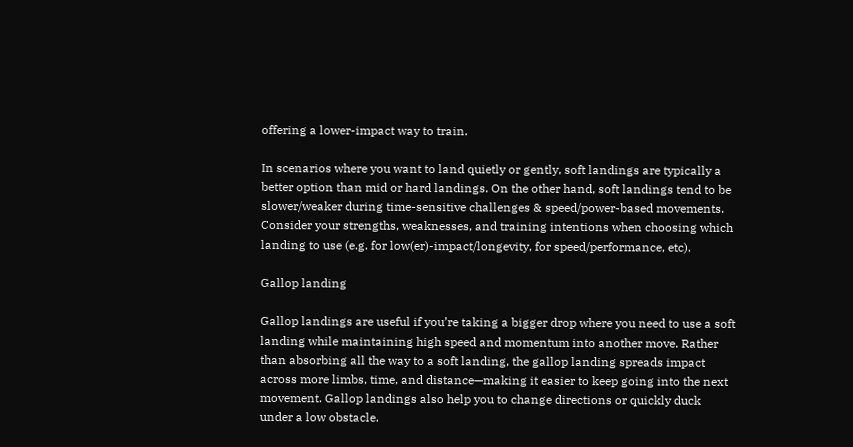offering a lower-impact way to train.

In scenarios where you want to land quietly or gently, soft landings are typically a better option than mid or hard landings. On the other hand, soft landings tend to be slower/weaker during time-sensitive challenges & speed/power-based movements. Consider your strengths, weaknesses, and training intentions when choosing which landing to use (e.g. for low(er)-impact/longevity, for speed/performance, etc).

Gallop landing

Gallop landings are useful if you’re taking a bigger drop where you need to use a soft landing while maintaining high speed and momentum into another move. Rather than absorbing all the way to a soft landing, the gallop landing spreads impact across more limbs, time, and distance—making it easier to keep going into the next movement. Gallop landings also help you to change directions or quickly duck under a low obstacle.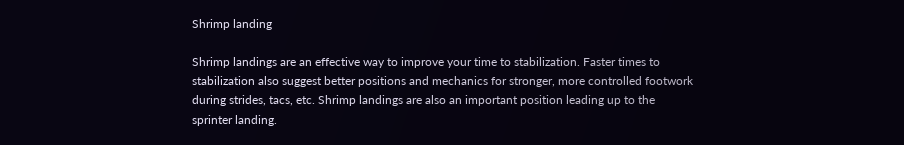Shrimp landing

Shrimp landings are an effective way to improve your time to stabilization. Faster times to stabilization also suggest better positions and mechanics for stronger, more controlled footwork during strides, tacs, etc. Shrimp landings are also an important position leading up to the sprinter landing.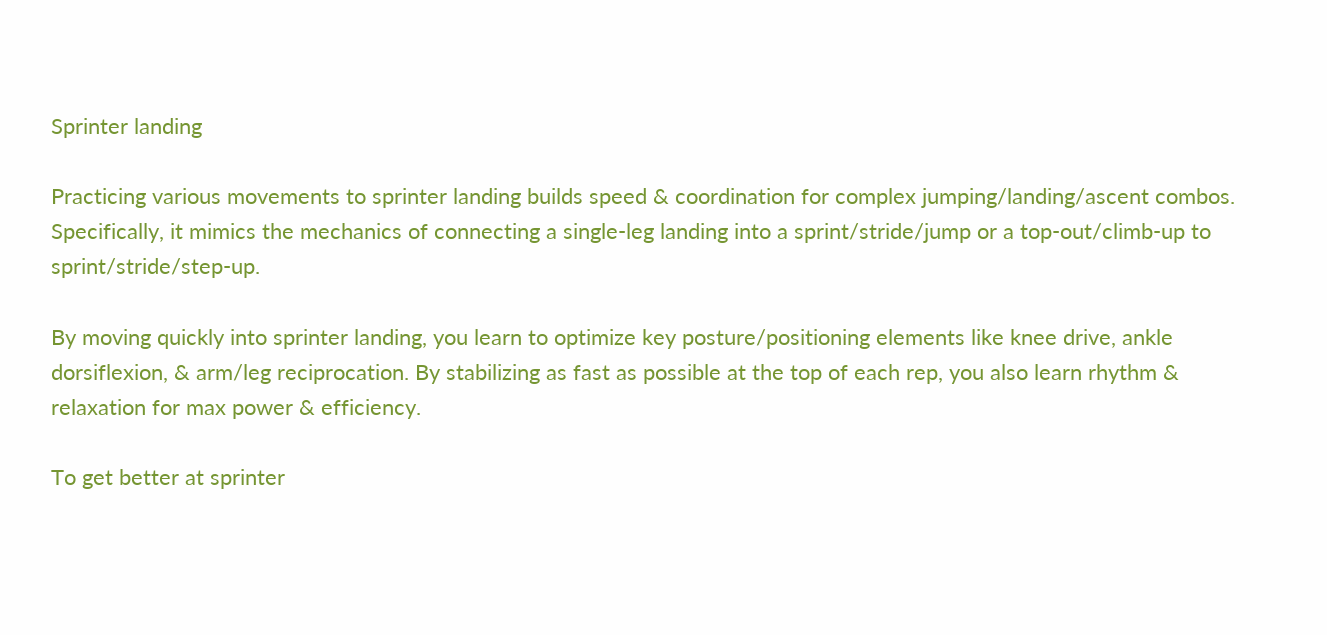Sprinter landing

Practicing various movements to sprinter landing builds speed & coordination for complex jumping/landing/ascent combos. Specifically, it mimics the mechanics of connecting a single-leg landing into a sprint/stride/jump or a top-out/climb-up to sprint/stride/step-up.

By moving quickly into sprinter landing, you learn to optimize key posture/positioning elements like knee drive, ankle dorsiflexion, & arm/leg reciprocation. By stabilizing as fast as possible at the top of each rep, you also learn rhythm & relaxation for max power & efficiency.

To get better at sprinter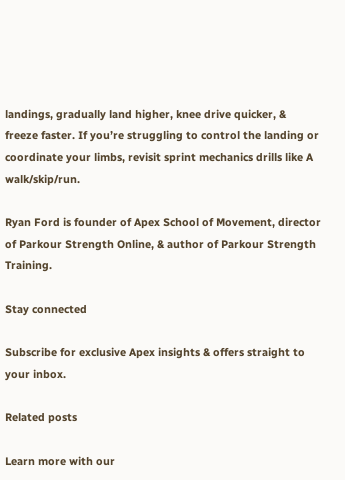landings, gradually land higher, knee drive quicker, & freeze faster. If you’re struggling to control the landing or coordinate your limbs, revisit sprint mechanics drills like A walk/skip/run.

Ryan Ford is founder of Apex School of Movement, director of Parkour Strength Online, & author of Parkour Strength Training.

Stay connected

Subscribe for exclusive Apex insights & offers straight to your inbox.

Related posts

Learn more with our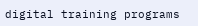digital training programs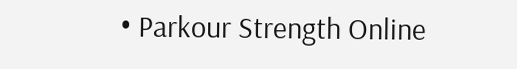• Parkour Strength Online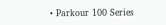• Parkour 100 Series